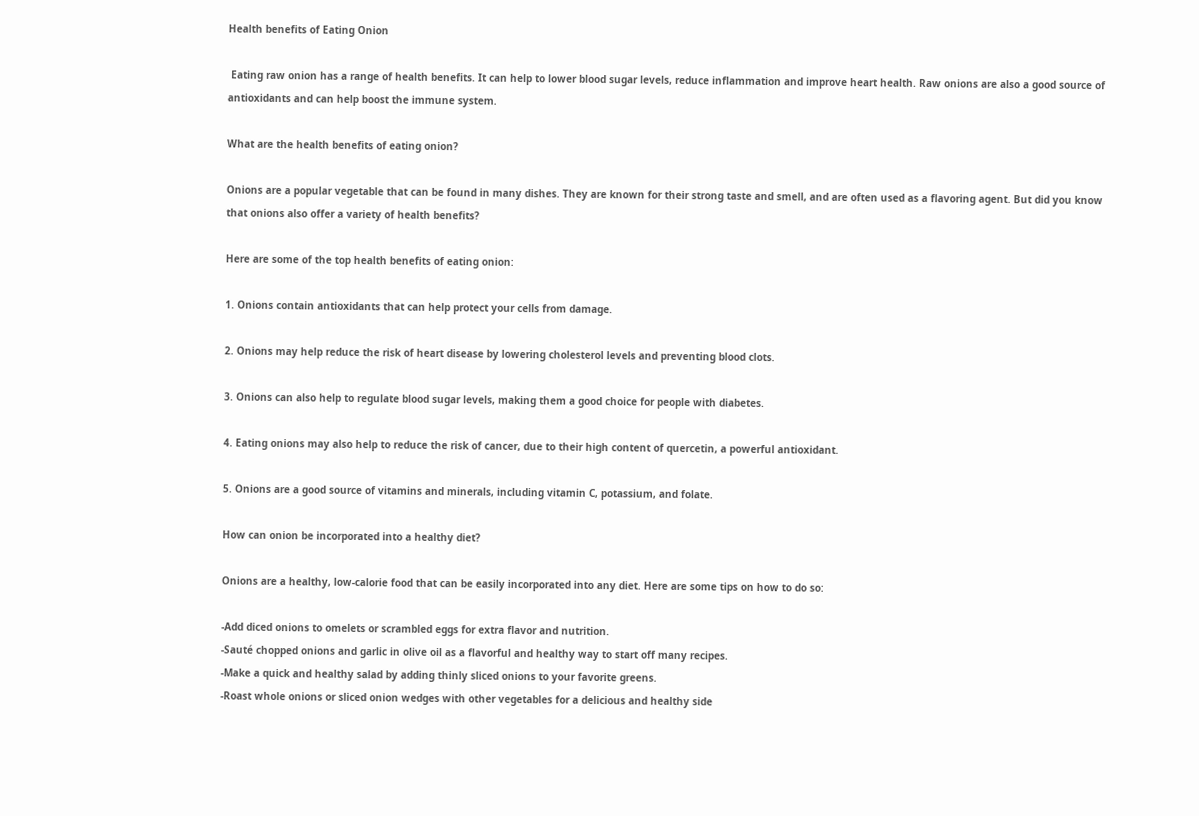Health benefits of Eating Onion

 Eating raw onion has a range of health benefits. It can help to lower blood sugar levels, reduce inflammation and improve heart health. Raw onions are also a good source of antioxidants and can help boost the immune system.

What are the health benefits of eating onion?

Onions are a popular vegetable that can be found in many dishes. They are known for their strong taste and smell, and are often used as a flavoring agent. But did you know that onions also offer a variety of health benefits?

Here are some of the top health benefits of eating onion:

1. Onions contain antioxidants that can help protect your cells from damage.

2. Onions may help reduce the risk of heart disease by lowering cholesterol levels and preventing blood clots.

3. Onions can also help to regulate blood sugar levels, making them a good choice for people with diabetes.

4. Eating onions may also help to reduce the risk of cancer, due to their high content of quercetin, a powerful antioxidant.

5. Onions are a good source of vitamins and minerals, including vitamin C, potassium, and folate.

How can onion be incorporated into a healthy diet?

Onions are a healthy, low-calorie food that can be easily incorporated into any diet. Here are some tips on how to do so:

-Add diced onions to omelets or scrambled eggs for extra flavor and nutrition.
-Sauté chopped onions and garlic in olive oil as a flavorful and healthy way to start off many recipes.
-Make a quick and healthy salad by adding thinly sliced onions to your favorite greens.
-Roast whole onions or sliced onion wedges with other vegetables for a delicious and healthy side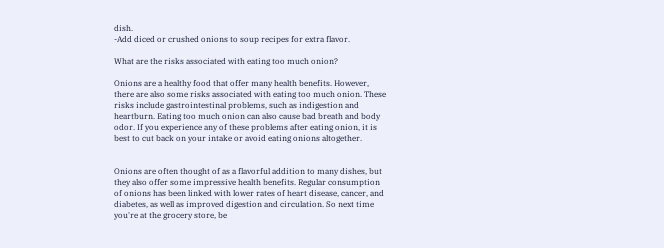dish.
-Add diced or crushed onions to soup recipes for extra flavor.

What are the risks associated with eating too much onion?

Onions are a healthy food that offer many health benefits. However, there are also some risks associated with eating too much onion. These risks include gastrointestinal problems, such as indigestion and heartburn. Eating too much onion can also cause bad breath and body odor. If you experience any of these problems after eating onion, it is best to cut back on your intake or avoid eating onions altogether.


Onions are often thought of as a flavorful addition to many dishes, but they also offer some impressive health benefits. Regular consumption of onions has been linked with lower rates of heart disease, cancer, and diabetes, as well as improved digestion and circulation. So next time you're at the grocery store, be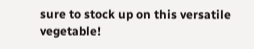sure to stock up on this versatile vegetable!